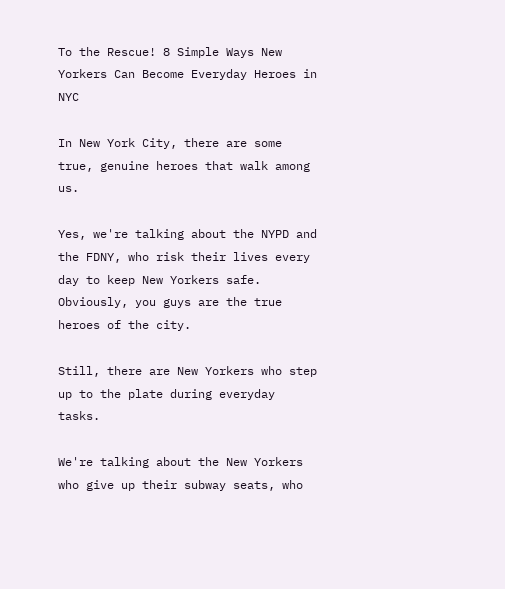To the Rescue! 8 Simple Ways New Yorkers Can Become Everyday Heroes in NYC

In New York City, there are some true, genuine heroes that walk among us.

Yes, we're talking about the NYPD and the FDNY, who risk their lives every day to keep New Yorkers safe. Obviously, you guys are the true heroes of the city.

Still, there are New Yorkers who step up to the plate during everyday tasks.

We're talking about the New Yorkers who give up their subway seats, who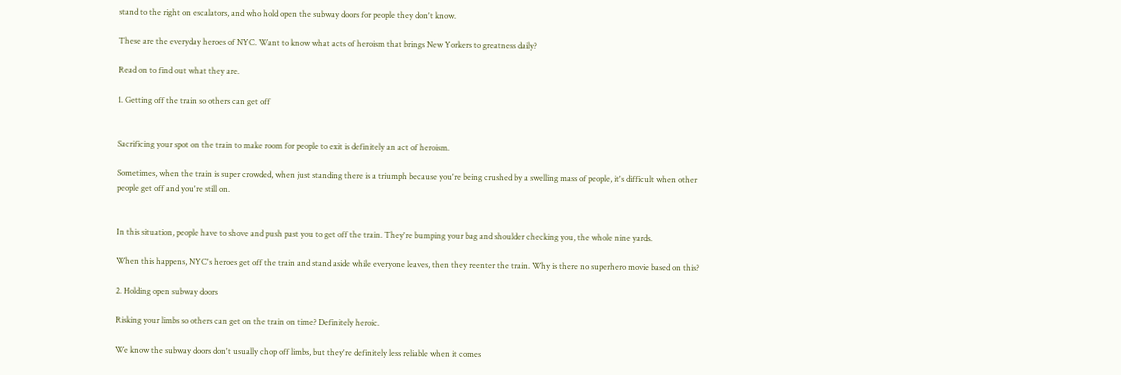stand to the right on escalators, and who hold open the subway doors for people they don't know.

These are the everyday heroes of NYC. Want to know what acts of heroism that brings New Yorkers to greatness daily?

Read on to find out what they are.

1. Getting off the train so others can get off


Sacrificing your spot on the train to make room for people to exit is definitely an act of heroism.

Sometimes, when the train is super crowded, when just standing there is a triumph because you're being crushed by a swelling mass of people, it's difficult when other people get off and you're still on.


In this situation, people have to shove and push past you to get off the train. They're bumping your bag and shoulder checking you, the whole nine yards.

When this happens, NYC's heroes get off the train and stand aside while everyone leaves, then they reenter the train. Why is there no superhero movie based on this?

2. Holding open subway doors

Risking your limbs so others can get on the train on time? Definitely heroic.

We know the subway doors don't usually chop off limbs, but they're definitely less reliable when it comes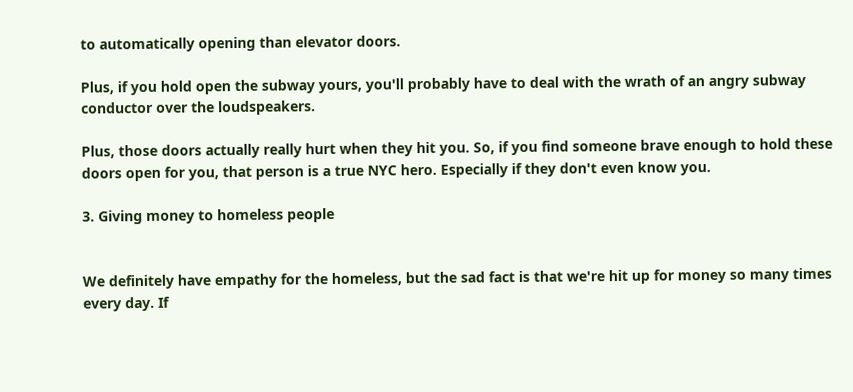to automatically opening than elevator doors.

Plus, if you hold open the subway yours, you'll probably have to deal with the wrath of an angry subway conductor over the loudspeakers.

Plus, those doors actually really hurt when they hit you. So, if you find someone brave enough to hold these doors open for you, that person is a true NYC hero. Especially if they don't even know you.

3. Giving money to homeless people


We definitely have empathy for the homeless, but the sad fact is that we're hit up for money so many times every day. If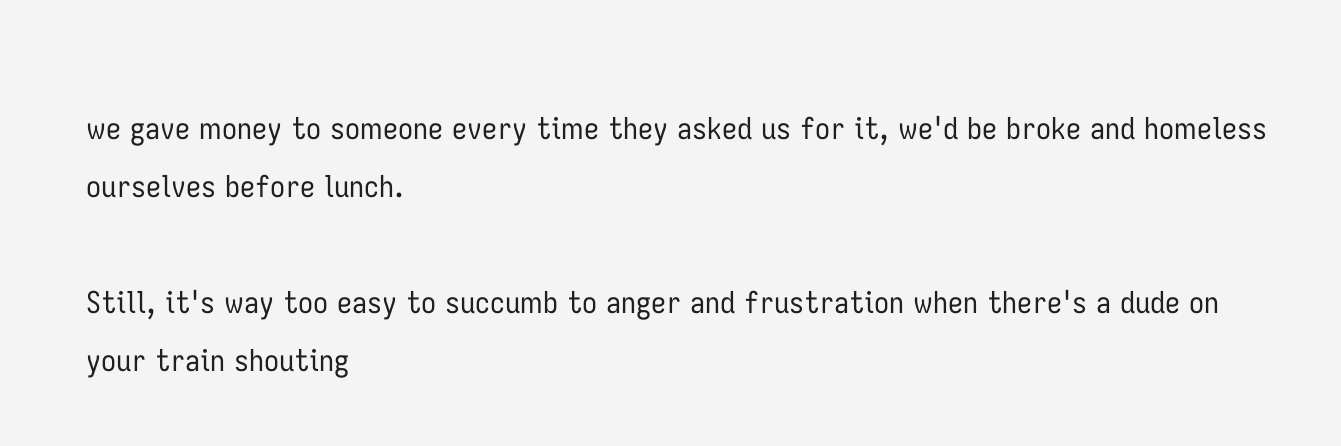we gave money to someone every time they asked us for it, we'd be broke and homeless ourselves before lunch.

Still, it's way too easy to succumb to anger and frustration when there's a dude on your train shouting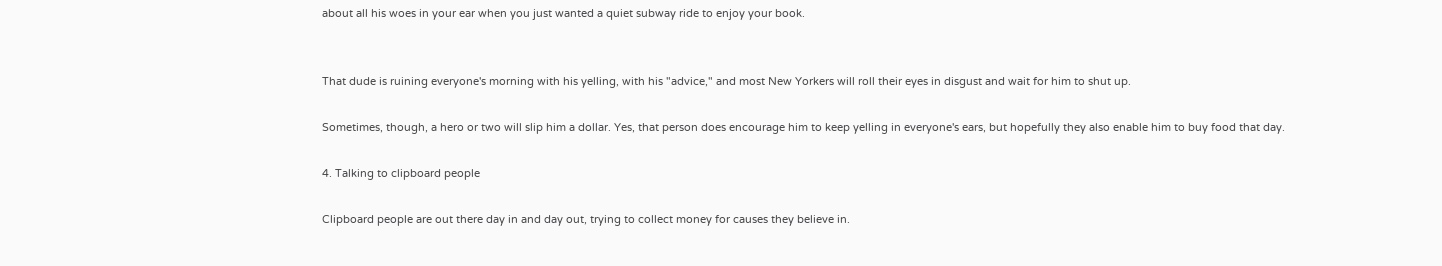about all his woes in your ear when you just wanted a quiet subway ride to enjoy your book.


That dude is ruining everyone's morning with his yelling, with his "advice," and most New Yorkers will roll their eyes in disgust and wait for him to shut up.

Sometimes, though, a hero or two will slip him a dollar. Yes, that person does encourage him to keep yelling in everyone's ears, but hopefully they also enable him to buy food that day.

4. Talking to clipboard people

Clipboard people are out there day in and day out, trying to collect money for causes they believe in.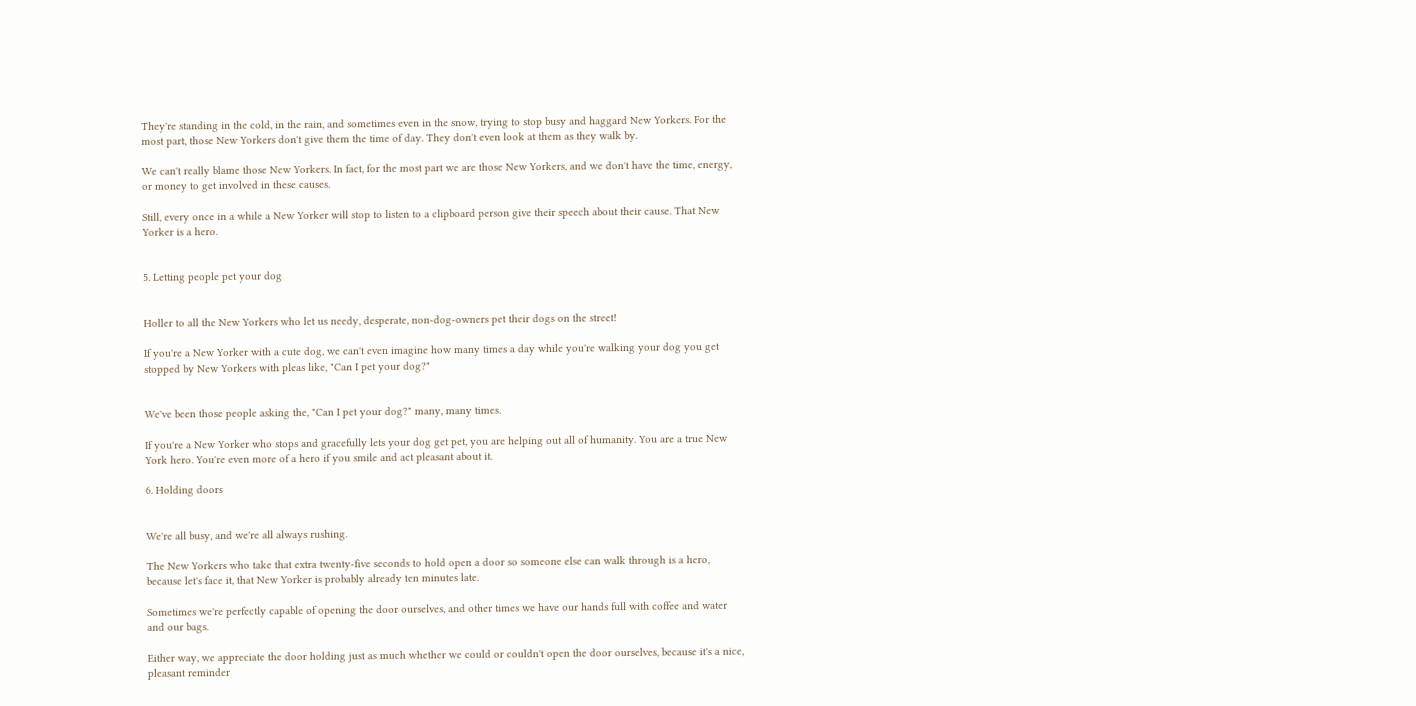They're standing in the cold, in the rain, and sometimes even in the snow, trying to stop busy and haggard New Yorkers. For the most part, those New Yorkers don't give them the time of day. They don't even look at them as they walk by.

We can't really blame those New Yorkers. In fact, for the most part we are those New Yorkers, and we don't have the time, energy, or money to get involved in these causes.

Still, every once in a while a New Yorker will stop to listen to a clipboard person give their speech about their cause. That New Yorker is a hero.


5. Letting people pet your dog


Holler to all the New Yorkers who let us needy, desperate, non-dog-owners pet their dogs on the street!

If you're a New Yorker with a cute dog, we can't even imagine how many times a day while you're walking your dog you get stopped by New Yorkers with pleas like, "Can I pet your dog?"


We've been those people asking the, "Can I pet your dog?" many, many times.

If you're a New Yorker who stops and gracefully lets your dog get pet, you are helping out all of humanity. You are a true New York hero. You're even more of a hero if you smile and act pleasant about it.

6. Holding doors


We're all busy, and we're all always rushing.

The New Yorkers who take that extra twenty-five seconds to hold open a door so someone else can walk through is a hero, because let's face it, that New Yorker is probably already ten minutes late.

Sometimes we're perfectly capable of opening the door ourselves, and other times we have our hands full with coffee and water and our bags.

Either way, we appreciate the door holding just as much whether we could or couldn't open the door ourselves, because it's a nice, pleasant reminder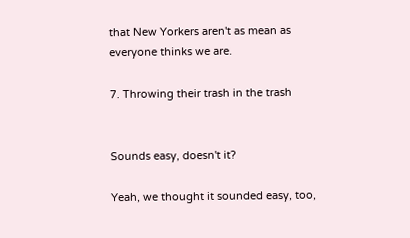that New Yorkers aren't as mean as everyone thinks we are.

7. Throwing their trash in the trash


Sounds easy, doesn't it?

Yeah, we thought it sounded easy, too,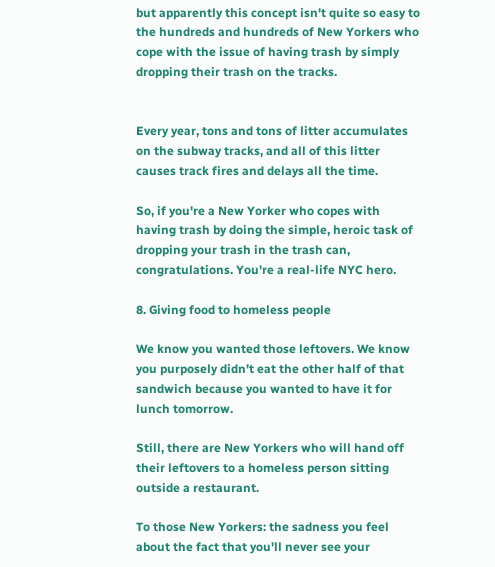but apparently this concept isn't quite so easy to the hundreds and hundreds of New Yorkers who cope with the issue of having trash by simply dropping their trash on the tracks.


Every year, tons and tons of litter accumulates on the subway tracks, and all of this litter causes track fires and delays all the time.

So, if you're a New Yorker who copes with having trash by doing the simple, heroic task of dropping your trash in the trash can, congratulations. You're a real-life NYC hero.

8. Giving food to homeless people

We know you wanted those leftovers. We know you purposely didn't eat the other half of that sandwich because you wanted to have it for lunch tomorrow.

Still, there are New Yorkers who will hand off their leftovers to a homeless person sitting outside a restaurant.

To those New Yorkers: the sadness you feel about the fact that you'll never see your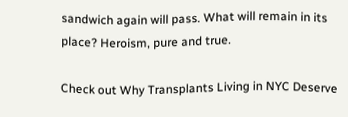sandwich again will pass. What will remain in its place? Heroism, pure and true.

Check out Why Transplants Living in NYC Deserve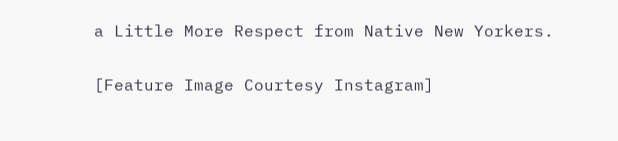a Little More Respect from Native New Yorkers.

[Feature Image Courtesy Instagram]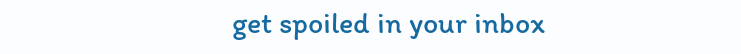get spoiled in your inbox